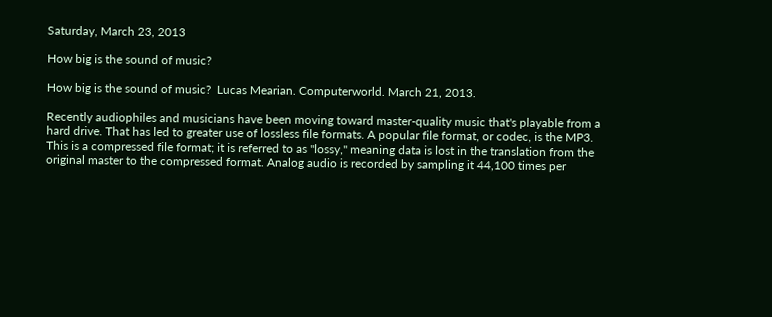Saturday, March 23, 2013

How big is the sound of music?

How big is the sound of music?  Lucas Mearian. Computerworld. March 21, 2013.

Recently audiophiles and musicians have been moving toward master-quality music that's playable from a hard drive. That has led to greater use of lossless file formats. A popular file format, or codec, is the MP3.  This is a compressed file format; it is referred to as "lossy," meaning data is lost in the translation from the original master to the compressed format. Analog audio is recorded by sampling it 44,100 times per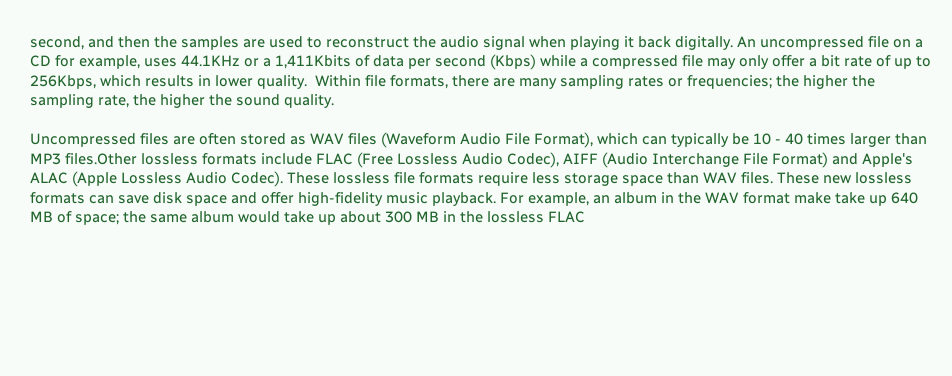second, and then the samples are used to reconstruct the audio signal when playing it back digitally. An uncompressed file on a CD for example, uses 44.1KHz or a 1,411Kbits of data per second (Kbps) while a compressed file may only offer a bit rate of up to 256Kbps, which results in lower quality.  Within file formats, there are many sampling rates or frequencies; the higher the sampling rate, the higher the sound quality.

Uncompressed files are often stored as WAV files (Waveform Audio File Format), which can typically be 10 - 40 times larger than MP3 files.Other lossless formats include FLAC (Free Lossless Audio Codec), AIFF (Audio Interchange File Format) and Apple's ALAC (Apple Lossless Audio Codec). These lossless file formats require less storage space than WAV files. These new lossless formats can save disk space and offer high-fidelity music playback. For example, an album in the WAV format make take up 640 MB of space; the same album would take up about 300 MB in the lossless FLAC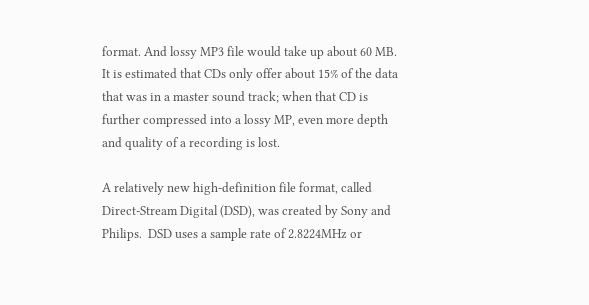format. And lossy MP3 file would take up about 60 MB. It is estimated that CDs only offer about 15% of the data that was in a master sound track; when that CD is further compressed into a lossy MP, even more depth and quality of a recording is lost.

A relatively new high-definition file format, called Direct-Stream Digital (DSD), was created by Sony and Philips.  DSD uses a sample rate of 2.8224MHz or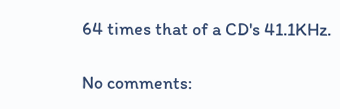64 times that of a CD's 41.1KHz.

No comments: